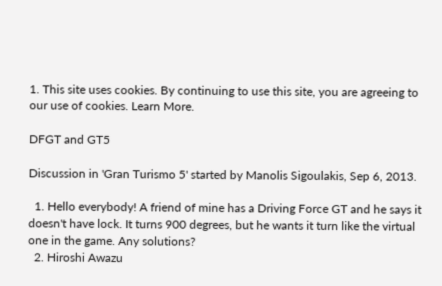1. This site uses cookies. By continuing to use this site, you are agreeing to our use of cookies. Learn More.

DFGT and GT5

Discussion in 'Gran Turismo 5' started by Manolis Sigoulakis, Sep 6, 2013.

  1. Hello everybody! A friend of mine has a Driving Force GT and he says it doesn't have lock. It turns 900 degrees, but he wants it turn like the virtual one in the game. Any solutions?
  2. Hiroshi Awazu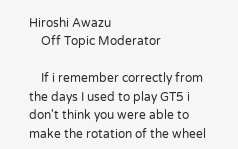Hiroshi Awazu
    Off Topic Moderator

    If i remember correctly from the days I used to play GT5 i don't think you were able to make the rotation of the wheel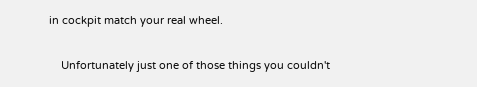in cockpit match your real wheel.

    Unfortunately just one of those things you couldn't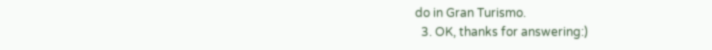do in Gran Turismo.
  3. OK, thanks for answering:)